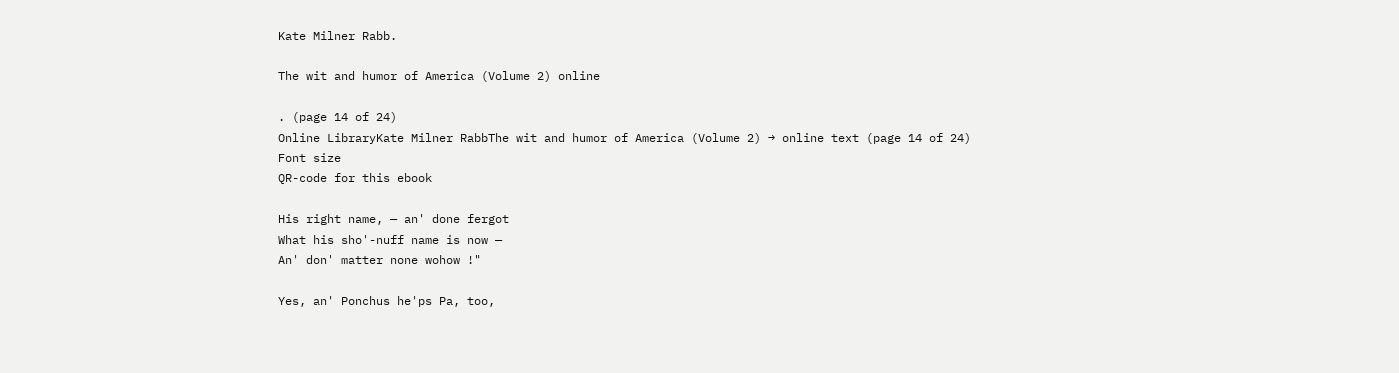Kate Milner Rabb.

The wit and humor of America (Volume 2) online

. (page 14 of 24)
Online LibraryKate Milner RabbThe wit and humor of America (Volume 2) → online text (page 14 of 24)
Font size
QR-code for this ebook

His right name, — an' done fergot
What his sho'-nuff name is now —
An' don' matter none wohow !"

Yes, an' Ponchus he'ps Pa, too,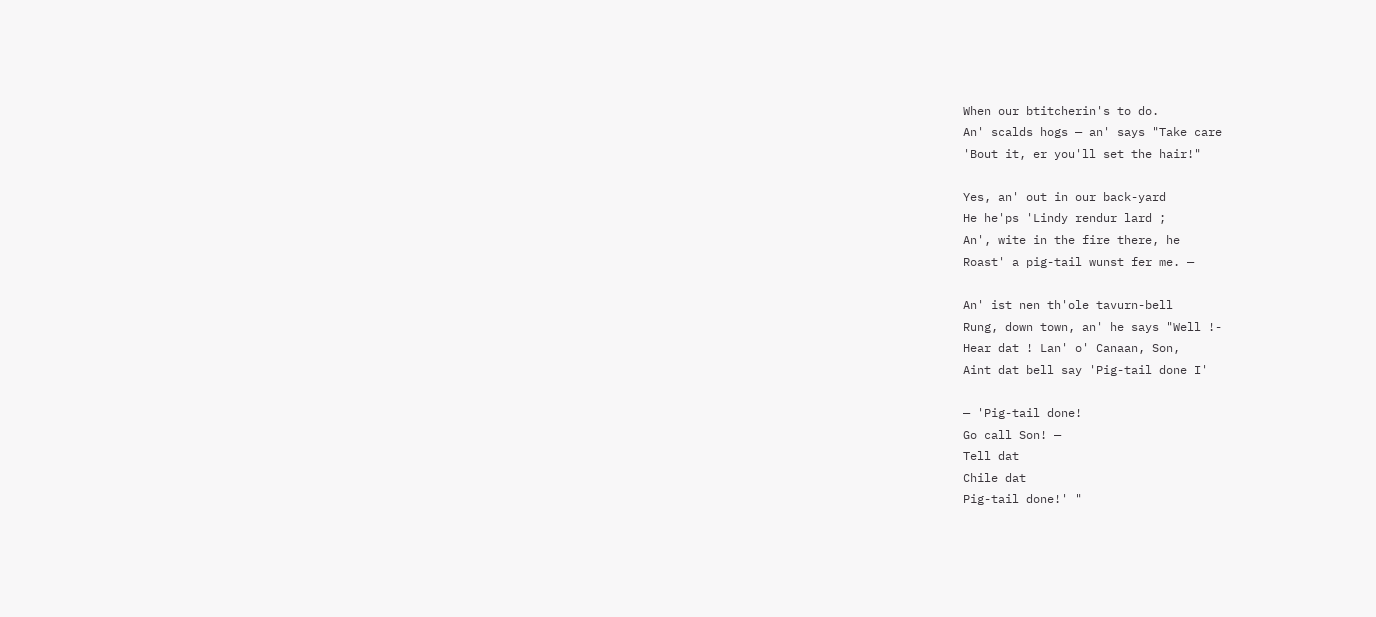When our btitcherin's to do.
An' scalds hogs — an' says "Take care
'Bout it, er you'll set the hair!"

Yes, an' out in our back-yard
He he'ps 'Lindy rendur lard ;
An', wite in the fire there, he
Roast' a pig-tail wunst fer me. —

An' ist nen th'ole tavurn-bell
Rung, down town, an' he says "Well !-
Hear dat ! Lan' o' Canaan, Son,
Aint dat bell say 'Pig-tail done I'

— 'Pig-tail done!
Go call Son! —
Tell dat
Chile dat
Pig-tail done!' "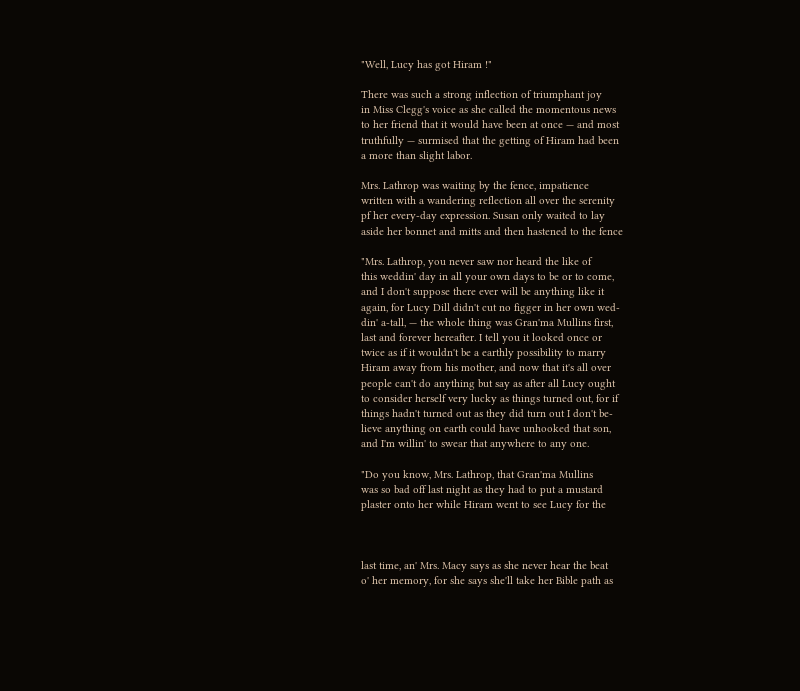"Well, Lucy has got Hiram !"

There was such a strong inflection of triumphant joy
in Miss Clegg's voice as she called the momentous news
to her friend that it would have been at once — and most
truthfully — surmised that the getting of Hiram had been
a more than slight labor.

Mrs. Lathrop was waiting by the fence, impatience
written with a wandering reflection all over the serenity
pf her every-day expression. Susan only waited to lay
aside her bonnet and mitts and then hastened to the fence

"Mrs. Lathrop, you never saw nor heard the like of
this weddin' day in all your own days to be or to come,
and I don't suppose there ever will be anything like it
again, for Lucy Dill didn't cut no figger in her own wed-
din' a-tall, — the whole thing was Gran'ma Mullins first,
last and forever hereafter. I tell you it looked once or
twice as if it wouldn't be a earthly possibility to marry
Hiram away from his mother, and now that it's all over
people can't do anything but say as after all Lucy ought
to consider herself very lucky as things turned out, for if
things hadn't turned out as they did turn out I don't be-
lieve anything on earth could have unhooked that son,
and I'm willin' to swear that anywhere to any one.

"Do you know, Mrs. Lathrop, that Gran'ma Mullins
was so bad off last night as they had to put a mustard
plaster onto her while Hiram went to see Lucy for the



last time, an' Mrs. Macy says as she never hear the beat
o' her memory, for she says she'll take her Bible path as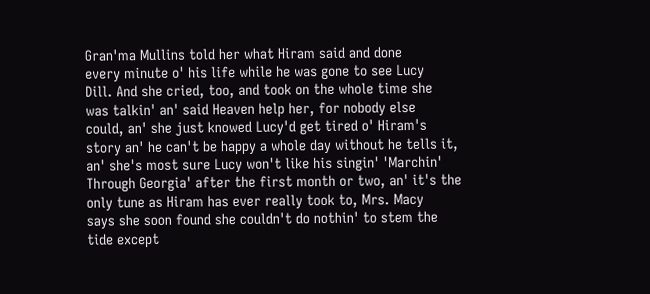Gran'ma Mullins told her what Hiram said and done
every minute o' his life while he was gone to see Lucy
Dill. And she cried, too, and took on the whole time she
was talkin' an' said Heaven help her, for nobody else
could, an' she just knowed Lucy'd get tired o' Hiram's
story an' he can't be happy a whole day without he tells it,
an' she's most sure Lucy won't like his singin' 'Marchin'
Through Georgia' after the first month or two, an' it's the
only tune as Hiram has ever really took to, Mrs. Macy
says she soon found she couldn't do nothin' to stem the
tide except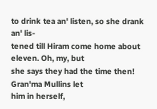to drink tea an' listen, so she drank an' lis-
tened till Hiram come home about eleven. Oh, my, but
she says they had the time then! Gran'ma Mullins let
him in herself,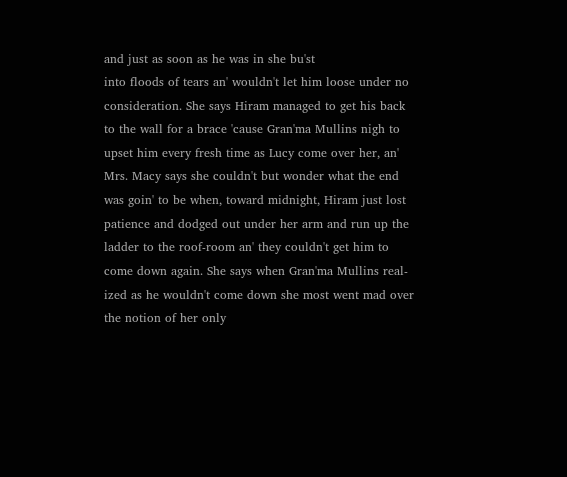and just as soon as he was in she bu'st
into floods of tears an' wouldn't let him loose under no
consideration. She says Hiram managed to get his back
to the wall for a brace 'cause Gran'ma Mullins nigh to
upset him every fresh time as Lucy come over her, an'
Mrs. Macy says she couldn't but wonder what the end
was goin' to be when, toward midnight, Hiram just lost
patience and dodged out under her arm and run up the
ladder to the roof-room an' they couldn't get him to
come down again. She says when Gran'ma Mullins real-
ized as he wouldn't come down she most went mad over
the notion of her only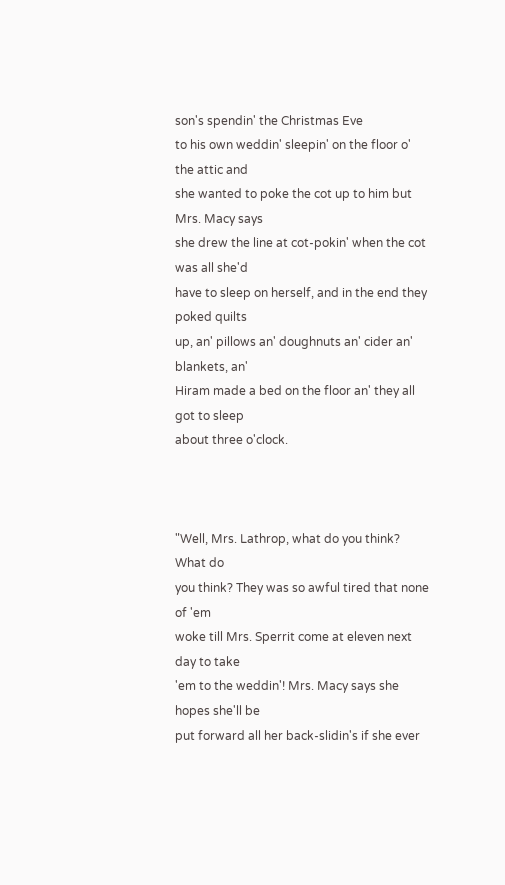son's spendin' the Christmas Eve
to his own weddin' sleepin' on the floor o' the attic and
she wanted to poke the cot up to him but Mrs. Macy says
she drew the line at cot-pokin' when the cot was all she'd
have to sleep on herself, and in the end they poked quilts
up, an' pillows an' doughnuts an' cider an' blankets, an'
Hiram made a bed on the floor an' they all got to sleep
about three o'clock.



"Well, Mrs. Lathrop, what do you think? What do
you think? They was so awful tired that none of 'em
woke till Mrs. Sperrit come at eleven next day to take
'em to the weddin'! Mrs. Macy says she hopes she'll be
put forward all her back-slidin's if she ever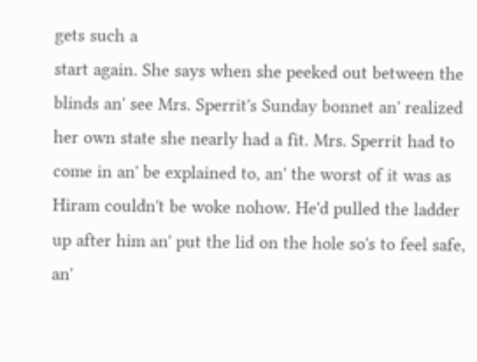gets such a
start again. She says when she peeked out between the
blinds an' see Mrs. Sperrit's Sunday bonnet an' realized
her own state she nearly had a fit. Mrs. Sperrit had to
come in an' be explained to, an' the worst of it was as
Hiram couldn't be woke nohow. He'd pulled the ladder
up after him an' put the lid on the hole so's to feel safe,
an'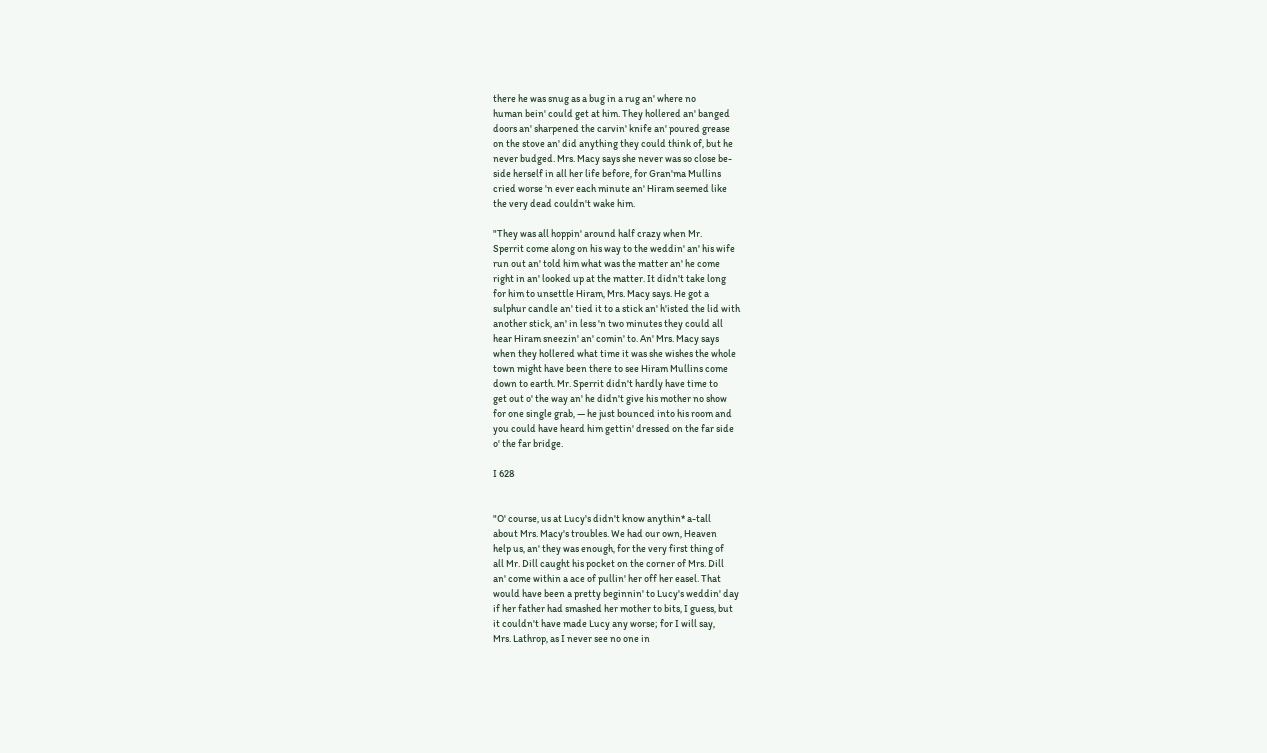there he was snug as a bug in a rug an' where no
human bein' could get at him. They hollered an' banged
doors an' sharpened the carvin' knife an' poured grease
on the stove an' did anything they could think of, but he
never budged. Mrs. Macy says she never was so close be-
side herself in all her life before, for Gran'ma Mullins
cried worse 'n ever each minute an' Hiram seemed like
the very dead couldn't wake him.

"They was all hoppin' around half crazy when Mr.
Sperrit come along on his way to the weddin' an' his wife
run out an' told him what was the matter an' he come
right in an' looked up at the matter. It didn't take long
for him to unsettle Hiram, Mrs. Macy says. He got a
sulphur candle an' tied it to a stick an' h'isted the lid with
another stick, an' in less 'n two minutes they could all
hear Hiram sneezin' an' comin' to. An' Mrs. Macy says
when they hollered what time it was she wishes the whole
town might have been there to see Hiram Mullins come
down to earth. Mr. Sperrit didn't hardly have time to
get out o' the way an' he didn't give his mother no show
for one single grab, — he just bounced into his room and
you could have heard him gettin' dressed on the far side
o' the far bridge.

I 628


"O' course, us at Lucy's didn't know anythin* a-tall
about Mrs. Macy's troubles. We had our own, Heaven
help us, an' they was enough, for the very first thing of
all Mr. Dill caught his pocket on the corner of Mrs. Dill
an' come within a ace of pullin' her off her easel. That
would have been a pretty beginnin' to Lucy's weddin' day
if her father had smashed her mother to bits, I guess, but
it couldn't have made Lucy any worse; for I will say,
Mrs. Lathrop, as I never see no one in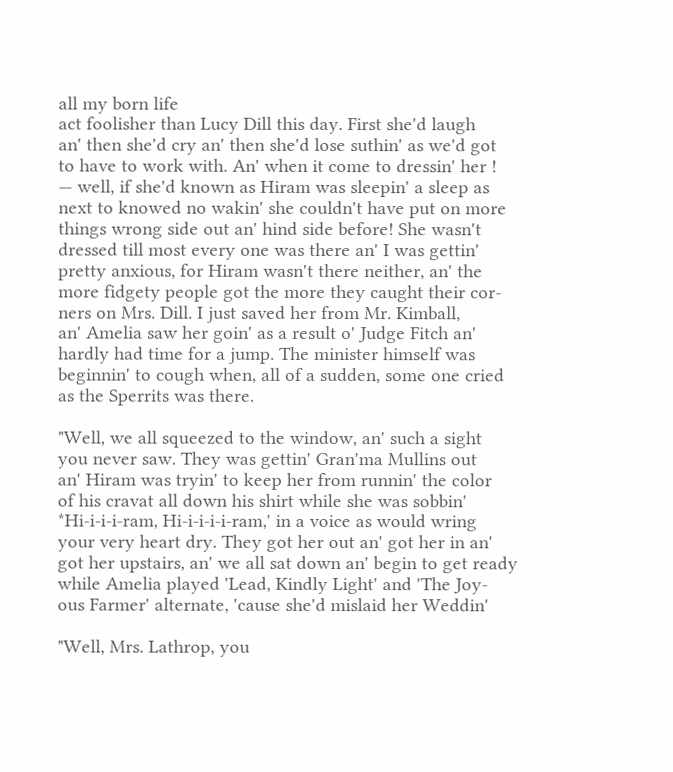all my born life
act foolisher than Lucy Dill this day. First she'd laugh
an' then she'd cry an' then she'd lose suthin' as we'd got
to have to work with. An' when it come to dressin' her !
— well, if she'd known as Hiram was sleepin' a sleep as
next to knowed no wakin' she couldn't have put on more
things wrong side out an' hind side before! She wasn't
dressed till most every one was there an' I was gettin'
pretty anxious, for Hiram wasn't there neither, an' the
more fidgety people got the more they caught their cor-
ners on Mrs. Dill. I just saved her from Mr. Kimball,
an' Amelia saw her goin' as a result o' Judge Fitch an'
hardly had time for a jump. The minister himself was
beginnin' to cough when, all of a sudden, some one cried
as the Sperrits was there.

"Well, we all squeezed to the window, an' such a sight
you never saw. They was gettin' Gran'ma Mullins out
an' Hiram was tryin' to keep her from runnin' the color
of his cravat all down his shirt while she was sobbin'
*Hi-i-i-i-ram, Hi-i-i-i-i-ram,' in a voice as would wring
your very heart dry. They got her out an' got her in an'
got her upstairs, an' we all sat down an' begin to get ready
while Amelia played 'Lead, Kindly Light' and 'The Joy-
ous Farmer' alternate, 'cause she'd mislaid her Weddin'

"Well, Mrs. Lathrop, you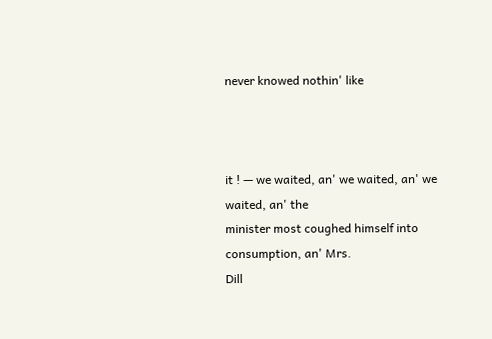never knowed nothin' like



it ! — we waited, an' we waited, an' we waited, an' the
minister most coughed himself into consumption, an' Mrs.
Dill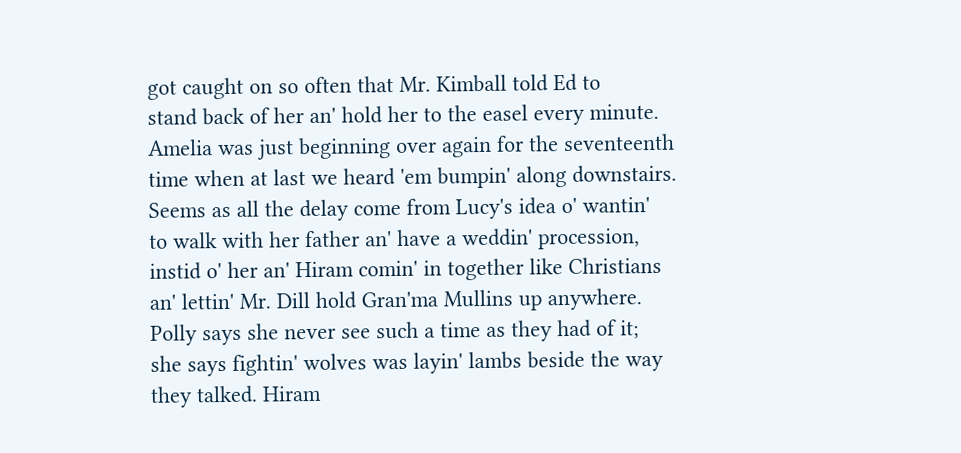got caught on so often that Mr. Kimball told Ed to
stand back of her an' hold her to the easel every minute.
Amelia was just beginning over again for the seventeenth
time when at last we heard 'em bumpin' along downstairs.
Seems as all the delay come from Lucy's idea o' wantin'
to walk with her father an' have a weddin' procession,
instid o' her an' Hiram comin' in together like Christians
an' lettin' Mr. Dill hold Gran'ma Mullins up anywhere.
Polly says she never see such a time as they had of it;
she says fightin' wolves was layin' lambs beside the way
they talked. Hiram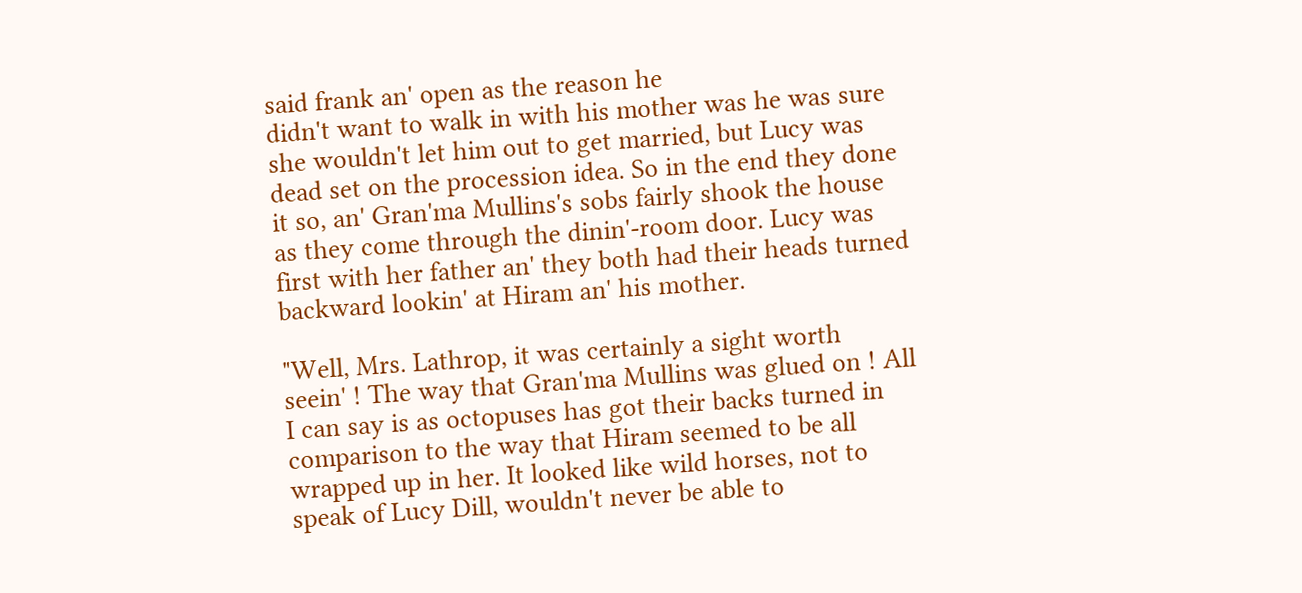said frank an' open as the reason he
didn't want to walk in with his mother was he was sure
she wouldn't let him out to get married, but Lucy was
dead set on the procession idea. So in the end they done
it so, an' Gran'ma Mullins's sobs fairly shook the house
as they come through the dinin'-room door. Lucy was
first with her father an' they both had their heads turned
backward lookin' at Hiram an' his mother.

"Well, Mrs. Lathrop, it was certainly a sight worth
seein' ! The way that Gran'ma Mullins was glued on ! All
I can say is as octopuses has got their backs turned in
comparison to the way that Hiram seemed to be all
wrapped up in her. It looked like wild horses, not to
speak of Lucy Dill, wouldn't never be able to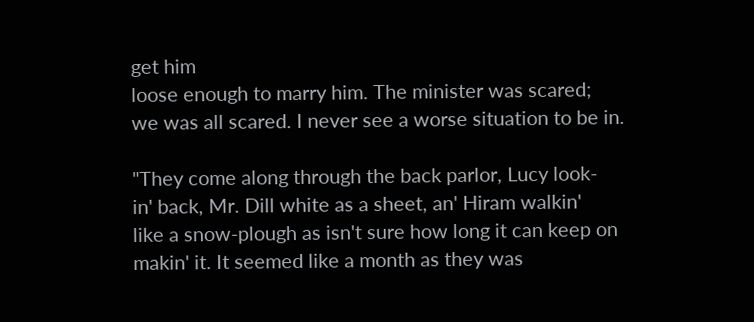get him
loose enough to marry him. The minister was scared;
we was all scared. I never see a worse situation to be in.

"They come along through the back parlor, Lucy look-
in' back, Mr. Dill white as a sheet, an' Hiram walkin'
like a snow-plough as isn't sure how long it can keep on
makin' it. It seemed like a month as they was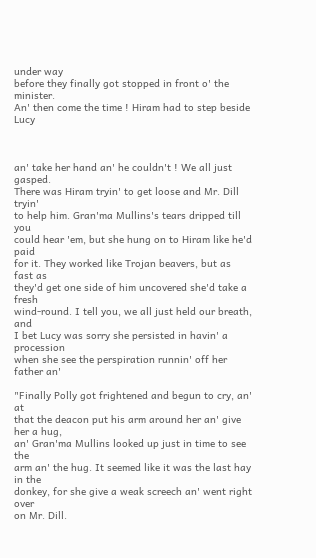under way
before they finally got stopped in front o' the minister.
An' then come the time ! Hiram had to step beside Lucy



an' take her hand an' he couldn't ! We all just gasped.
There was Hiram tryin' to get loose and Mr. Dill tryin'
to help him. Gran'ma Mullins's tears dripped till you
could hear 'em, but she hung on to Hiram like he'd paid
for it. They worked like Trojan beavers, but as fast as
they'd get one side of him uncovered she'd take a fresh
wind-round. I tell you, we all just held our breath, and
I bet Lucy was sorry she persisted in havin' a procession
when she see the perspiration runnin' off her father an'

"Finally Polly got frightened and begun to cry, an' at
that the deacon put his arm around her an' give her a hug,
an' Gran'ma Mullins looked up just in time to see the
arm an' the hug. It seemed like it was the last hay in the
donkey, for she give a weak screech an' went right over
on Mr. Dill.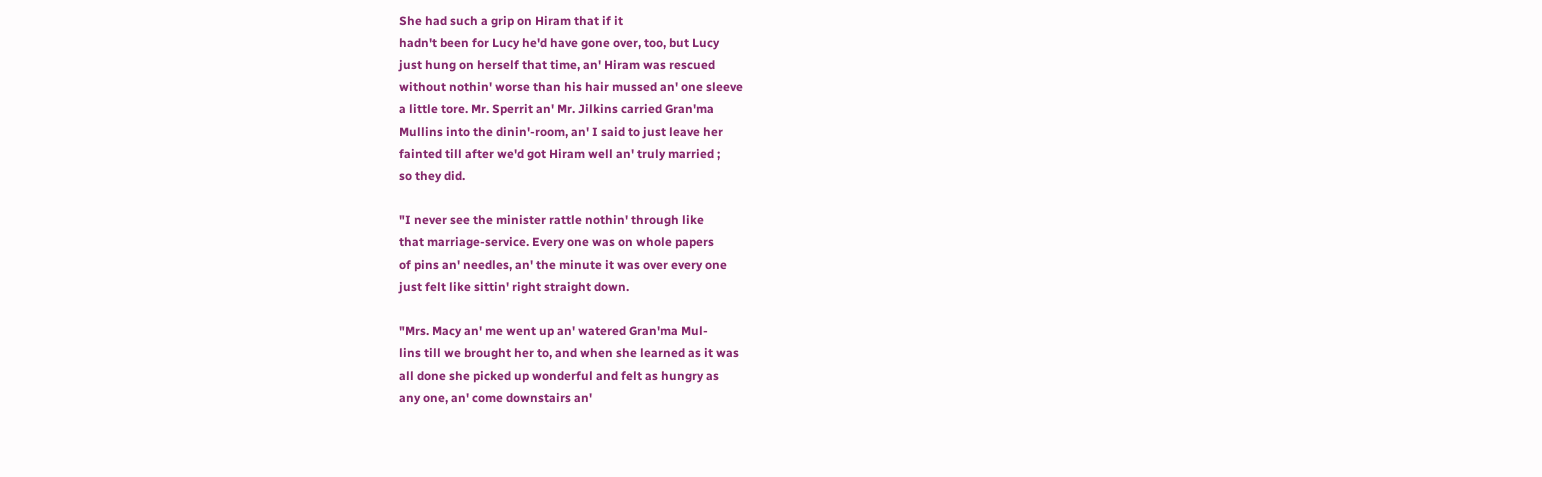She had such a grip on Hiram that if it
hadn't been for Lucy he'd have gone over, too, but Lucy
just hung on herself that time, an' Hiram was rescued
without nothin' worse than his hair mussed an' one sleeve
a little tore. Mr. Sperrit an' Mr. Jilkins carried Gran'ma
Mullins into the dinin'-room, an' I said to just leave her
fainted till after we'd got Hiram well an' truly married ;
so they did.

"I never see the minister rattle nothin' through like
that marriage-service. Every one was on whole papers
of pins an' needles, an' the minute it was over every one
just felt like sittin' right straight down.

"Mrs. Macy an' me went up an' watered Gran'ma Mul-
lins till we brought her to, and when she learned as it was
all done she picked up wonderful and felt as hungry as
any one, an' come downstairs an'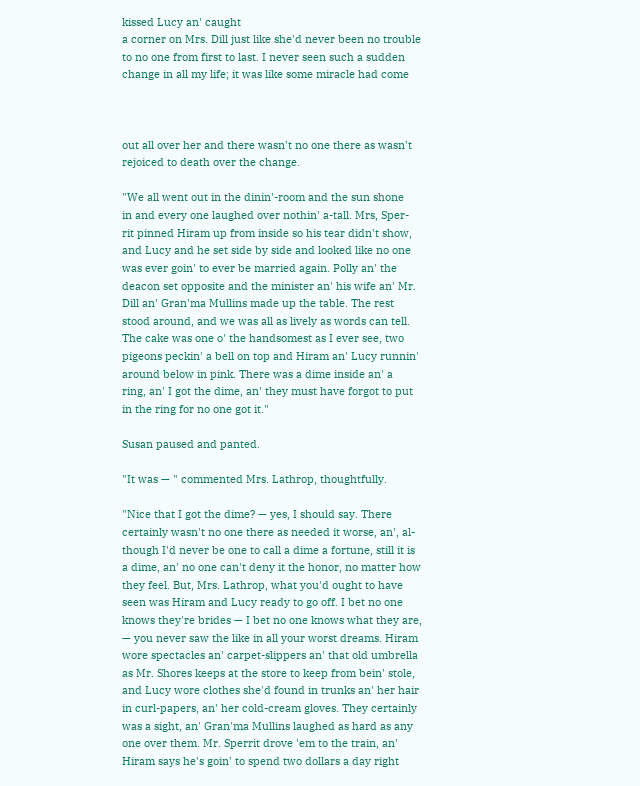kissed Lucy an' caught
a corner on Mrs. Dill just like she'd never been no trouble
to no one from first to last. I never seen such a sudden
change in all my life; it was like some miracle had come



out all over her and there wasn't no one there as wasn't
rejoiced to death over the change.

"We all went out in the dinin'-room and the sun shone
in and every one laughed over nothin' a-tall. Mrs, Sper-
rit pinned Hiram up from inside so his tear didn't show,
and Lucy and he set side by side and looked like no one
was ever goin' to ever be married again. Polly an' the
deacon set opposite and the minister an' his wife an' Mr.
Dill an' Gran'ma Mullins made up the table. The rest
stood around, and we was all as lively as words can tell.
The cake was one o' the handsomest as I ever see, two
pigeons peckin' a bell on top and Hiram an' Lucy runnin'
around below in pink. There was a dime inside an' a
ring, an' I got the dime, an' they must have forgot to put
in the ring for no one got it."

Susan paused and panted.

"It was — " commented Mrs. Lathrop, thoughtfully.

"Nice that I got the dime? — yes, I should say. There
certainly wasn't no one there as needed it worse, an', al-
though I'd never be one to call a dime a fortune, still it is
a dime, an' no one can't deny it the honor, no matter how
they feel. But, Mrs. Lathrop, what you'd ought to have
seen was Hiram and Lucy ready to go off. I bet no one
knows they're brides — I bet no one knows what they are,
— you never saw the like in all your worst dreams. Hiram
wore spectacles an' carpet-slippers an' that old umbrella
as Mr. Shores keeps at the store to keep from bein' stole,
and Lucy wore clothes she'd found in trunks an' her hair
in curl-papers, an' her cold-cream gloves. They certainly
was a sight, an' Gran'ma Mullins laughed as hard as any
one over them. Mr. Sperrit drove 'em to the train, an'
Hiram says he's goin' to spend two dollars a day right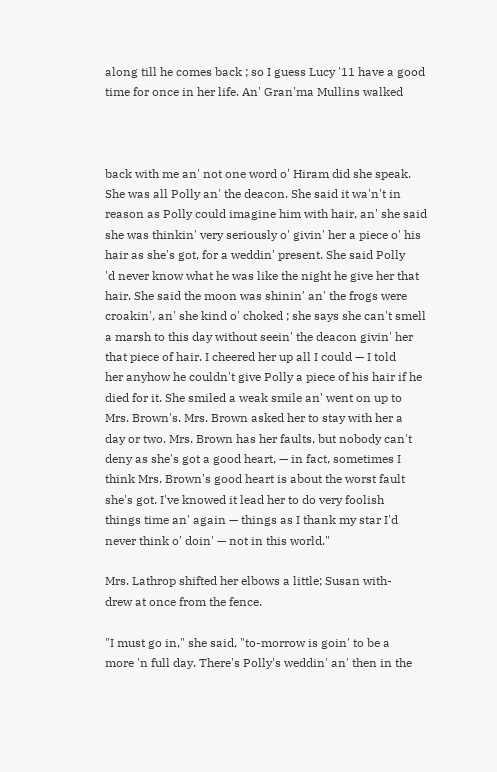along till he comes back ; so I guess Lucy '11 have a good
time for once in her life. An' Gran'ma Mullins walked



back with me an' not one word o' Hiram did she speak.
She was all Polly an' the deacon. She said it wa'n't in
reason as Polly could imagine him with hair, an' she said
she was thinkin' very seriously o' givin' her a piece o' his
hair as she's got, for a weddin' present. She said Polly
'd never know what he was like the night he give her that
hair. She said the moon was shinin' an' the frogs were
croakin', an' she kind o' choked ; she says she can't smell
a marsh to this day without seein' the deacon givin' her
that piece of hair. I cheered her up all I could — I told
her anyhow he couldn't give Polly a piece of his hair if he
died for it. She smiled a weak smile an' went on up to
Mrs. Brown's. Mrs. Brown asked her to stay with her a
day or two. Mrs. Brown has her faults, but nobody can't
deny as she's got a good heart, — in fact, sometimes I
think Mrs. Brown's good heart is about the worst fault
she's got. I've knowed it lead her to do very foolish
things time an' again — things as I thank my star I'd
never think o' doin' — not in this world."

Mrs. Lathrop shifted her elbows a little; Susan with-
drew at once from the fence.

"I must go in," she said, "to-morrow is goin' to be a
more 'n full day. There's Polly's weddin' an' then in the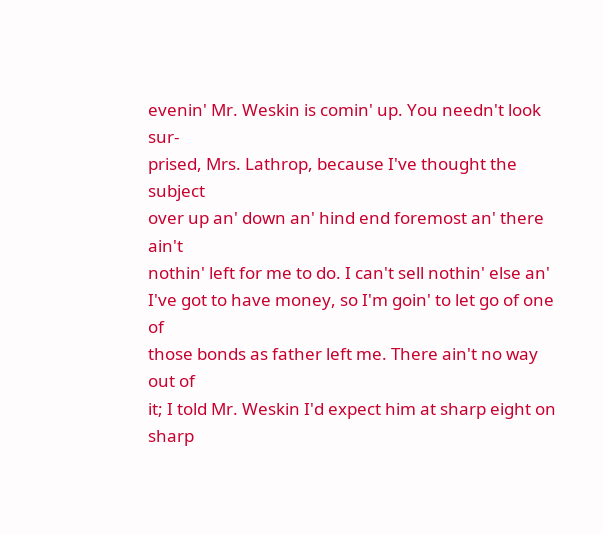evenin' Mr. Weskin is comin' up. You needn't look sur-
prised, Mrs. Lathrop, because I've thought the subject
over up an' down an' hind end foremost an' there ain't
nothin' left for me to do. I can't sell nothin' else an'
I've got to have money, so I'm goin' to let go of one of
those bonds as father left me. There ain't no way out of
it; I told Mr. Weskin I'd expect him at sharp eight on
sharp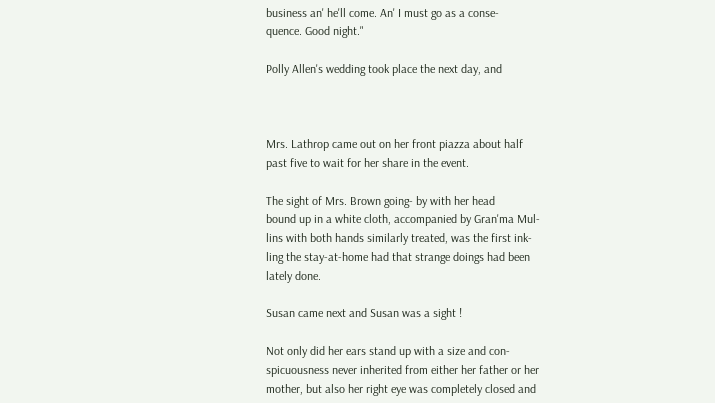business an' he'll come. An' I must go as a conse-
quence. Good night."

Polly Allen's wedding took place the next day, and



Mrs. Lathrop came out on her front piazza about half
past five to wait for her share in the event.

The sight of Mrs. Brown going- by with her head
bound up in a white cloth, accompanied by Gran'ma Mul-
lins with both hands similarly treated, was the first ink-
ling the stay-at-home had that strange doings had been
lately done.

Susan came next and Susan was a sight !

Not only did her ears stand up with a size and con-
spicuousness never inherited from either her father or her
mother, but also her right eye was completely closed and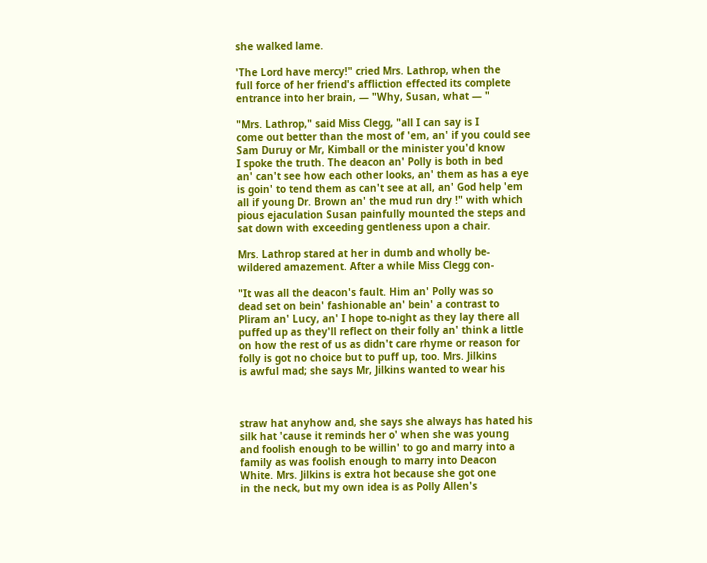she walked lame.

'The Lord have mercy!" cried Mrs. Lathrop, when the
full force of her friend's affliction effected its complete
entrance into her brain, — "Why, Susan, what — "

"Mrs. Lathrop," said Miss Clegg, "all I can say is I
come out better than the most of 'em, an' if you could see
Sam Duruy or Mr, Kimball or the minister you'd know
I spoke the truth. The deacon an' Polly is both in bed
an' can't see how each other looks, an' them as has a eye
is goin' to tend them as can't see at all, an' God help 'em
all if young Dr. Brown an' the mud run dry !" with which
pious ejaculation Susan painfully mounted the steps and
sat down with exceeding gentleness upon a chair.

Mrs. Lathrop stared at her in dumb and wholly be-
wildered amazement. After a while Miss Clegg con-

"It was all the deacon's fault. Him an' Polly was so
dead set on bein' fashionable an' bein' a contrast to
Pliram an' Lucy, an' I hope to-night as they lay there all
puffed up as they'll reflect on their folly an' think a little
on how the rest of us as didn't care rhyme or reason for
folly is got no choice but to puff up, too. Mrs. Jilkins
is awful mad; she says Mr, Jilkins wanted to wear his



straw hat anyhow and, she says she always has hated his
silk hat 'cause it reminds her o' when she was young
and foolish enough to be willin' to go and marry into a
family as was foolish enough to marry into Deacon
White. Mrs. Jilkins is extra hot because she got one
in the neck, but my own idea is as Polly Allen's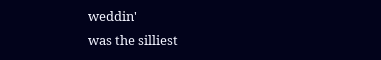weddin'
was the silliest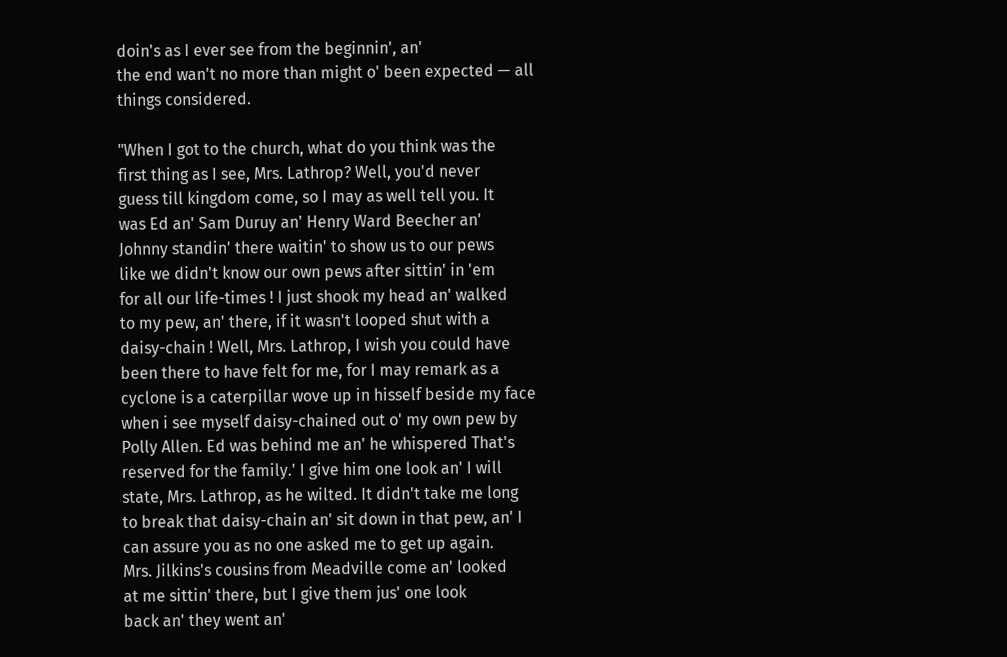doin's as I ever see from the beginnin', an'
the end wan't no more than might o' been expected — all
things considered.

"When I got to the church, what do you think was the
first thing as I see, Mrs. Lathrop? Well, you'd never
guess till kingdom come, so I may as well tell you. It
was Ed an' Sam Duruy an' Henry Ward Beecher an'
Johnny standin' there waitin' to show us to our pews
like we didn't know our own pews after sittin' in 'em
for all our life-times ! I just shook my head an' walked
to my pew, an' there, if it wasn't looped shut with a
daisy-chain ! Well, Mrs. Lathrop, I wish you could have
been there to have felt for me, for I may remark as a
cyclone is a caterpillar wove up in hisself beside my face
when i see myself daisy-chained out o' my own pew by
Polly Allen. Ed was behind me an' he whispered That's
reserved for the family.' I give him one look an' I will
state, Mrs. Lathrop, as he wilted. It didn't take me long
to break that daisy-chain an' sit down in that pew, an' I
can assure you as no one asked me to get up again.
Mrs. Jilkins's cousins from Meadville come an' looked
at me sittin' there, but I give them jus' one look
back an' they went an'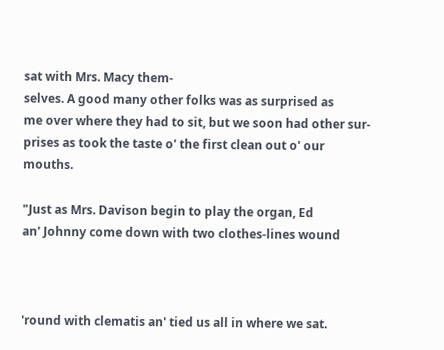sat with Mrs. Macy them-
selves. A good many other folks was as surprised as
me over where they had to sit, but we soon had other sur-
prises as took the taste o' the first clean out o' our mouths.

"Just as Mrs. Davison begin to play the organ, Ed
an' Johnny come down with two clothes-lines wound



'round with clematis an' tied us all in where we sat.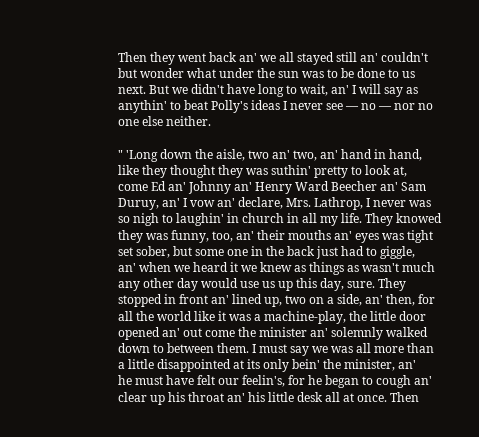Then they went back an' we all stayed still an' couldn't
but wonder what under the sun was to be done to us
next. But we didn't have long to wait, an' I will say as
anythin' to beat Polly's ideas I never see — no — nor no
one else neither.

" 'Long down the aisle, two an' two, an' hand in hand,
like they thought they was suthin' pretty to look at,
come Ed an' Johnny an' Henry Ward Beecher an' Sam
Duruy, an' I vow an' declare, Mrs. Lathrop, I never was
so nigh to laughin' in church in all my life. They knowed
they was funny, too, an' their mouths an' eyes was tight
set sober, but some one in the back just had to giggle,
an' when we heard it we knew as things as wasn't much
any other day would use us up this day, sure. They
stopped in front an' lined up, two on a side, an' then, for
all the world like it was a machine-play, the little door
opened an' out come the minister an' solemnly walked
down to between them. I must say we was all more than
a little disappointed at its only bein' the minister, an'
he must have felt our feelin's, for he began to cough an'
clear up his throat an' his little desk all at once. Then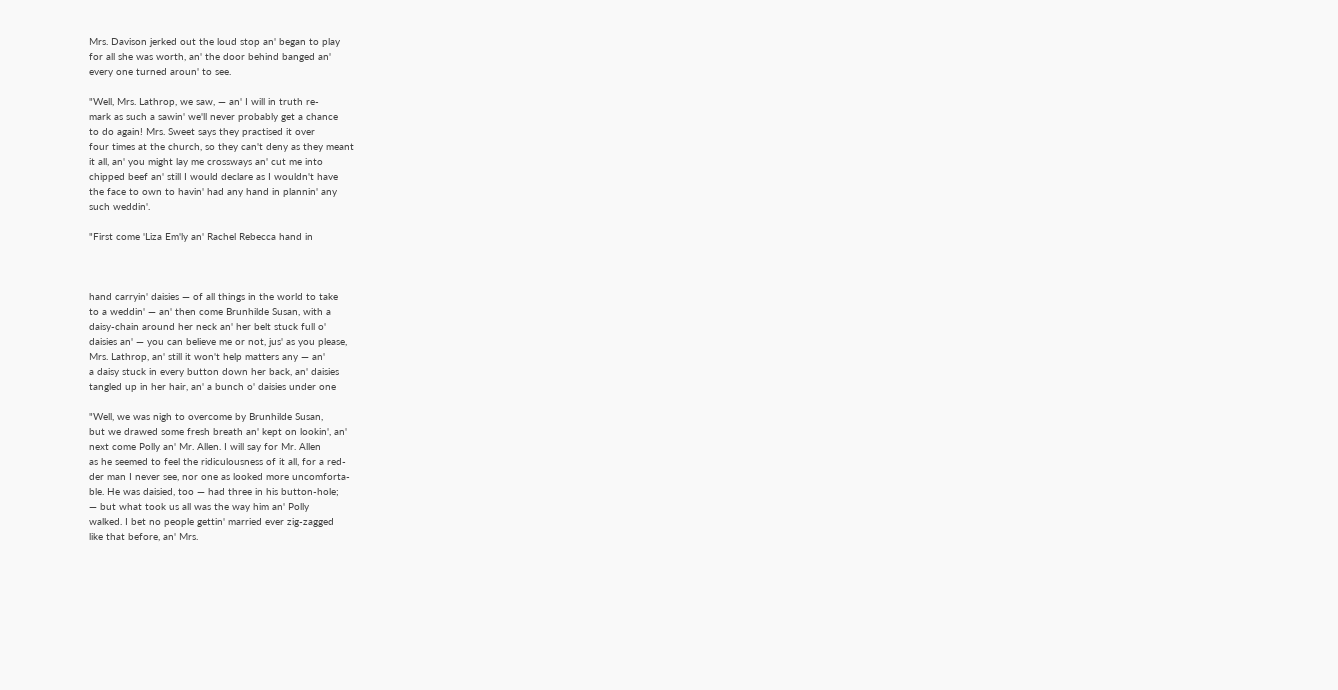Mrs. Davison jerked out the loud stop an' began to play
for all she was worth, an' the door behind banged an'
every one turned aroun' to see.

"Well, Mrs. Lathrop, we saw, — an' I will in truth re-
mark as such a sawin' we'll never probably get a chance
to do again! Mrs. Sweet says they practised it over
four times at the church, so they can't deny as they meant
it all, an' you might lay me crossways an' cut me into
chipped beef an' still I would declare as I wouldn't have
the face to own to havin' had any hand in plannin' any
such weddin'.

"First come 'Liza Em'ly an' Rachel Rebecca hand in



hand carryin' daisies — of all things in the world to take
to a weddin' — an' then come Brunhilde Susan, with a
daisy-chain around her neck an' her belt stuck full o'
daisies an' — you can believe me or not, jus' as you please,
Mrs. Lathrop, an' still it won't help matters any — an'
a daisy stuck in every button down her back, an' daisies
tangled up in her hair, an' a bunch o' daisies under one

"Well, we was nigh to overcome by Brunhilde Susan,
but we drawed some fresh breath an' kept on lookin', an'
next come Polly an' Mr. Allen. I will say for Mr. Allen
as he seemed to feel the ridiculousness of it all, for a red-
der man I never see, nor one as looked more uncomforta-
ble. He was daisied, too — had three in his button-hole;
— but what took us all was the way him an' Polly
walked. I bet no people gettin' married ever zig-zagged
like that before, an' Mrs.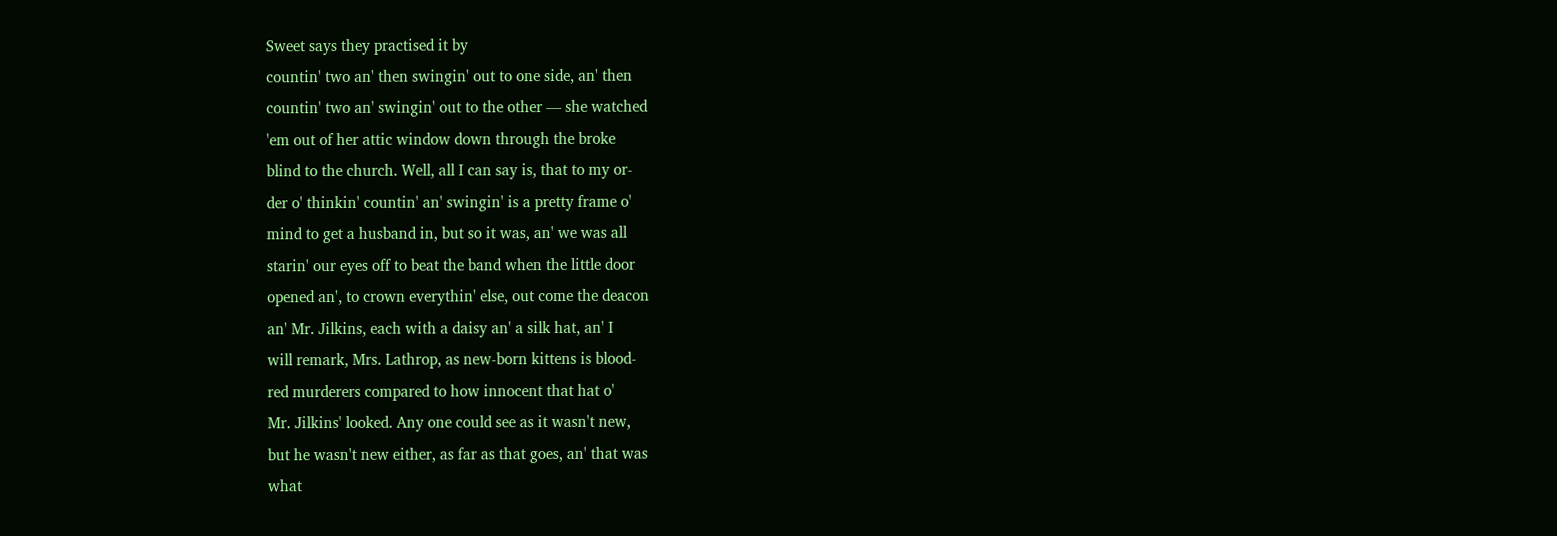Sweet says they practised it by
countin' two an' then swingin' out to one side, an' then
countin' two an' swingin' out to the other — she watched
'em out of her attic window down through the broke
blind to the church. Well, all I can say is, that to my or-
der o' thinkin' countin' an' swingin' is a pretty frame o'
mind to get a husband in, but so it was, an' we was all
starin' our eyes off to beat the band when the little door
opened an', to crown everythin' else, out come the deacon
an' Mr. Jilkins, each with a daisy an' a silk hat, an' I
will remark, Mrs. Lathrop, as new-born kittens is blood-
red murderers compared to how innocent that hat o'
Mr. Jilkins' looked. Any one could see as it wasn't new,
but he wasn't new either, as far as that goes, an' that was
what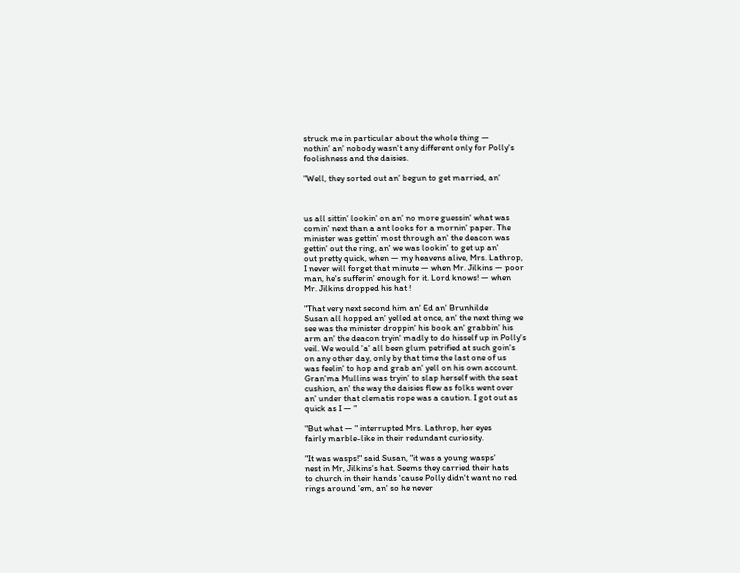struck me in particular about the whole thing —
nothin' an' nobody wasn't any different only for Polly's
foolishness and the daisies.

"Well, they sorted out an' begun to get married, an'



us all sittin' lookin' on an' no more guessin' what was
comin' next than a ant looks for a mornin' paper. The
minister was gettin' most through an' the deacon was
gettin' out the ring, an' we was lookin' to get up an'
out pretty quick, when — my heavens alive, Mrs. Lathrop,
I never will forget that minute — when Mr. Jilkins — poor
man, he's sufferin' enough for it. Lord knows! — when
Mr. Jilkins dropped his hat !

"That very next second him an' Ed an' Brunhilde
Susan all hopped an' yelled at once, an' the next thing we
see was the minister droppin' his book an' grabbin' his
arm an' the deacon tryin' madly to do hisself up in Polly's
veil. We would 'a' all been glum petrified at such goin's
on any other day, only by that time the last one of us
was feelin' to hop and grab an' yell on his own account.
Gran'ma Mullins was tryin' to slap herself with the seat
cushion, an' the way the daisies flew as folks went over
an' under that clematis rope was a caution. I got out as
quick as I — "

"But what — " interrupted Mrs. Lathrop, her eyes
fairly marble-like in their redundant curiosity.

"It was wasps!" said Susan, "it was a young wasps'
nest in Mr, Jilkins's hat. Seems they carried their hats
to church in their hands 'cause Polly didn't want no red
rings around 'em, an' so he never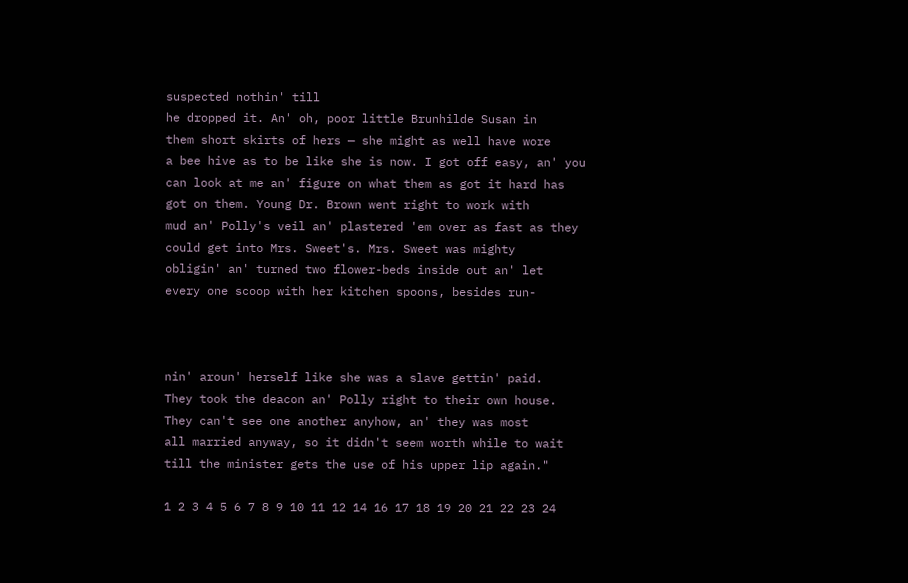suspected nothin' till
he dropped it. An' oh, poor little Brunhilde Susan in
them short skirts of hers — she might as well have wore
a bee hive as to be like she is now. I got off easy, an' you
can look at me an' figure on what them as got it hard has
got on them. Young Dr. Brown went right to work with
mud an' Polly's veil an' plastered 'em over as fast as they
could get into Mrs. Sweet's. Mrs. Sweet was mighty
obligin' an' turned two flower-beds inside out an' let
every one scoop with her kitchen spoons, besides run-



nin' aroun' herself like she was a slave gettin' paid.
They took the deacon an' Polly right to their own house.
They can't see one another anyhow, an' they was most
all married anyway, so it didn't seem worth while to wait
till the minister gets the use of his upper lip again."

1 2 3 4 5 6 7 8 9 10 11 12 14 16 17 18 19 20 21 22 23 24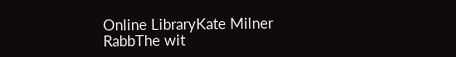Online LibraryKate Milner RabbThe wit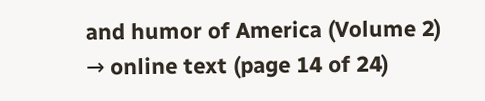and humor of America (Volume 2) → online text (page 14 of 24)